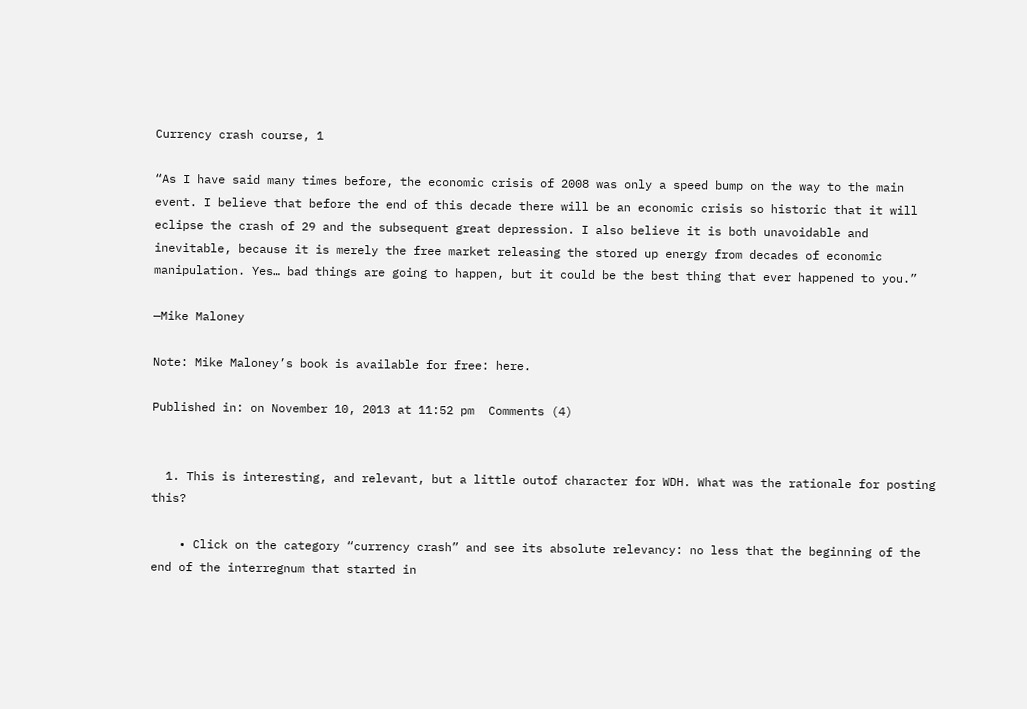Currency crash course, 1

“As I have said many times before, the economic crisis of 2008 was only a speed bump on the way to the main event. I believe that before the end of this decade there will be an economic crisis so historic that it will eclipse the crash of 29 and the subsequent great depression. I also believe it is both unavoidable and inevitable, because it is merely the free market releasing the stored up energy from decades of economic manipulation. Yes… bad things are going to happen, but it could be the best thing that ever happened to you.”

—Mike Maloney

Note: Mike Maloney’s book is available for free: here.

Published in: on November 10, 2013 at 11:52 pm  Comments (4)


  1. This is interesting, and relevant, but a little outof character for WDH. What was the rationale for posting this?

    • Click on the category “currency crash” and see its absolute relevancy: no less that the beginning of the end of the interregnum that started in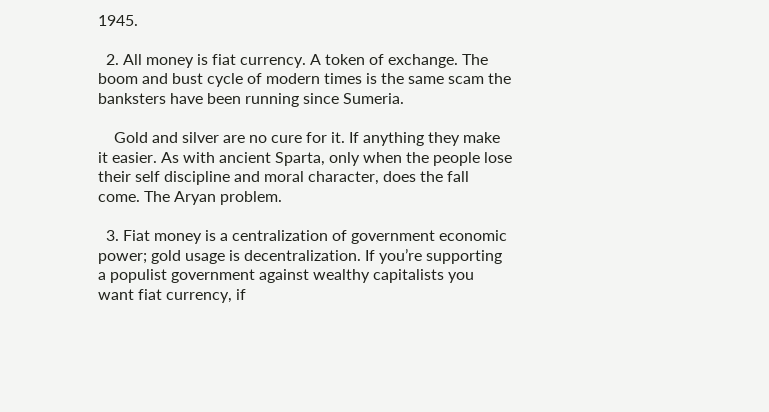1945.

  2. All money is fiat currency. A token of exchange. The boom and bust cycle of modern times is the same scam the banksters have been running since Sumeria.

    Gold and silver are no cure for it. If anything they make it easier. As with ancient Sparta, only when the people lose their self discipline and moral character, does the fall come. The Aryan problem.

  3. Fiat money is a centralization of government economic power; gold usage is decentralization. If you’re supporting a populist government against wealthy capitalists you want fiat currency, if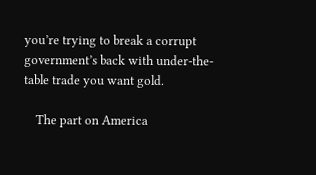you’re trying to break a corrupt government’s back with under-the-table trade you want gold.

    The part on America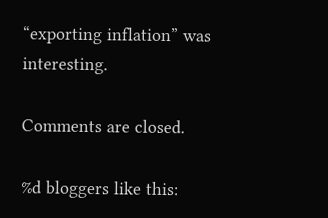“exporting inflation” was interesting.

Comments are closed.

%d bloggers like this: